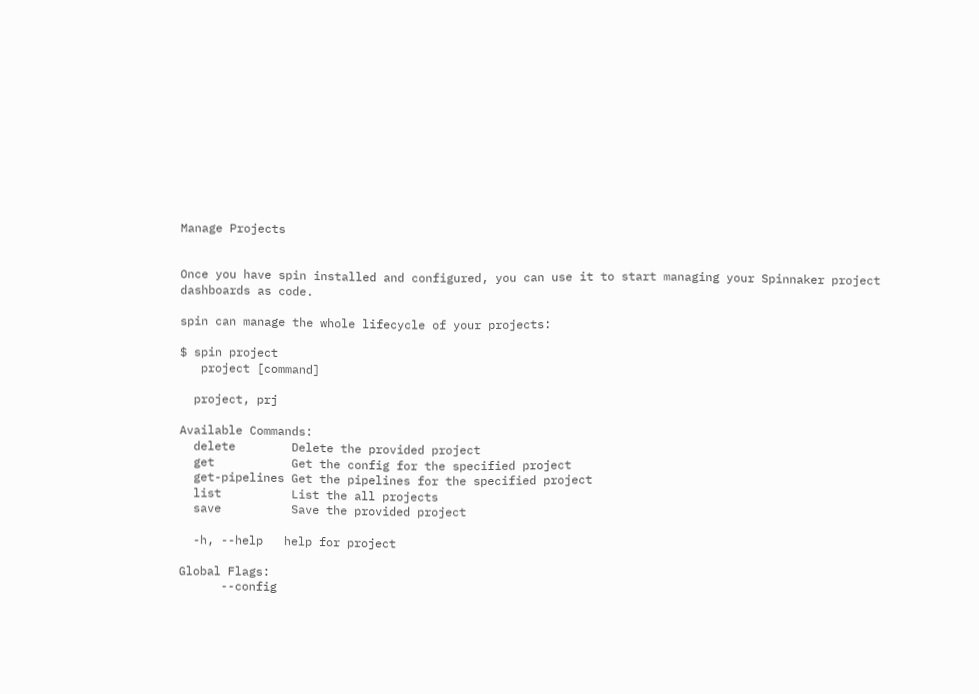Manage Projects


Once you have spin installed and configured, you can use it to start managing your Spinnaker project dashboards as code.

spin can manage the whole lifecycle of your projects:

$ spin project
   project [command]

  project, prj

Available Commands:
  delete        Delete the provided project
  get           Get the config for the specified project
  get-pipelines Get the pipelines for the specified project
  list          List the all projects
  save          Save the provided project

  -h, --help   help for project

Global Flags:
      --config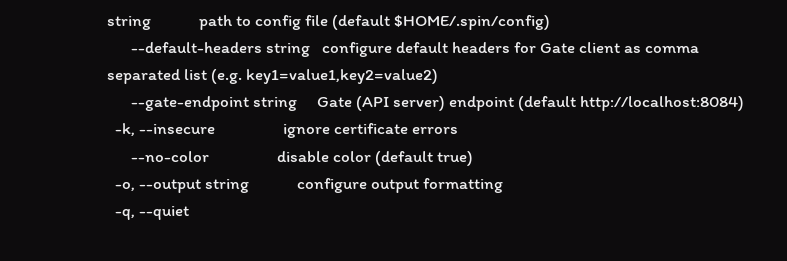string            path to config file (default $HOME/.spin/config)
      --default-headers string   configure default headers for Gate client as comma separated list (e.g. key1=value1,key2=value2)
      --gate-endpoint string     Gate (API server) endpoint (default http://localhost:8084)
  -k, --insecure                 ignore certificate errors
      --no-color                 disable color (default true)
  -o, --output string            configure output formatting
  -q, --quiet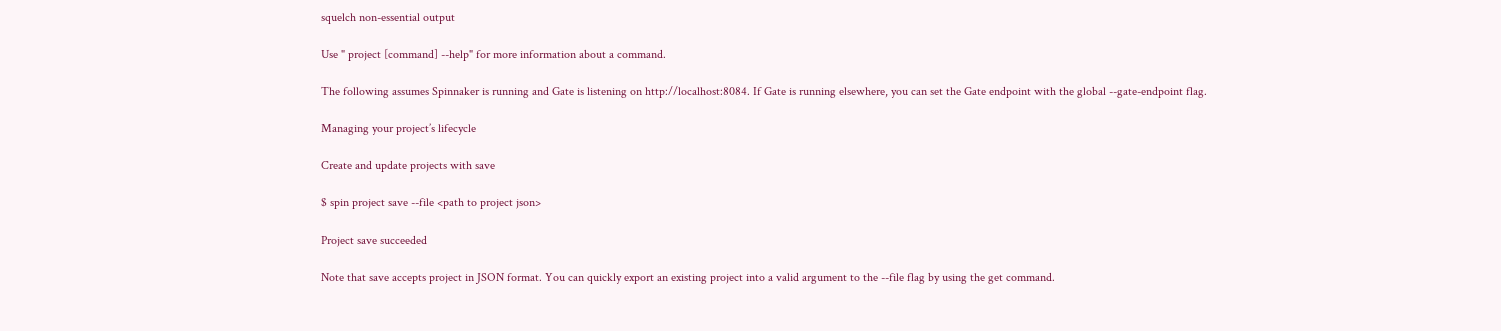squelch non-essential output

Use " project [command] --help" for more information about a command.

The following assumes Spinnaker is running and Gate is listening on http://localhost:8084. If Gate is running elsewhere, you can set the Gate endpoint with the global --gate-endpoint flag.

Managing your project’s lifecycle

Create and update projects with save

$ spin project save --file <path to project json>

Project save succeeded

Note that save accepts project in JSON format. You can quickly export an existing project into a valid argument to the --file flag by using the get command.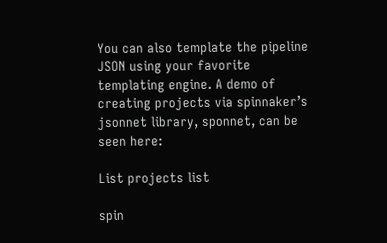You can also template the pipeline JSON using your favorite templating engine. A demo of creating projects via spinnaker’s jsonnet library, sponnet, can be seen here:

List projects list

spin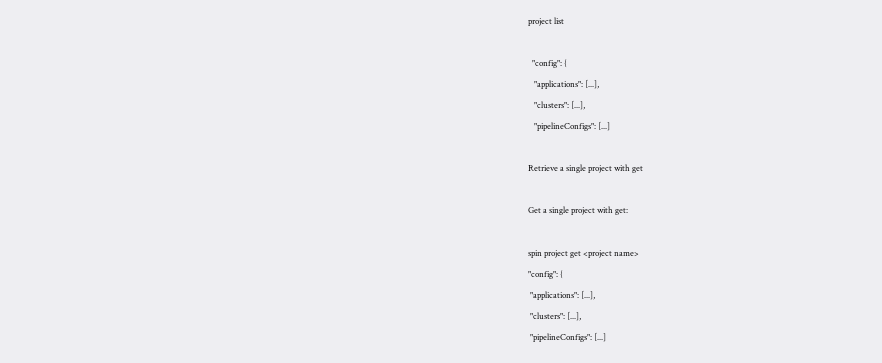project list

  "config": {
   "applications": [...],
   "clusters": [...],
   "pipelineConfigs": [...]

Retrieve a single project with get

Get a single project with get:

spin project get <project name>
"config": {
 "applications": [...],
 "clusters": [...],
 "pipelineConfigs": [...]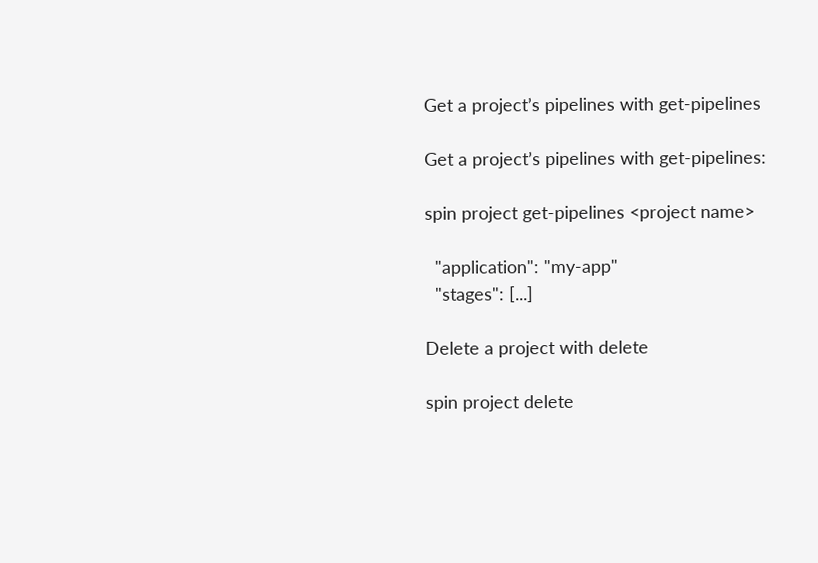Get a project’s pipelines with get-pipelines

Get a project’s pipelines with get-pipelines:

spin project get-pipelines <project name>

  "application": "my-app"
  "stages": [...]

Delete a project with delete

spin project delete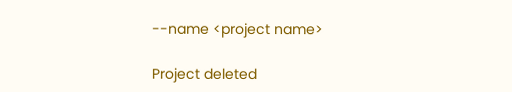--name <project name>

Project deleted